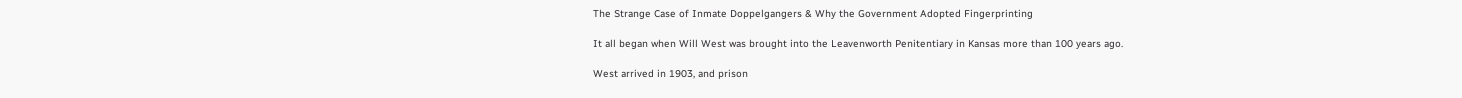The Strange Case of Inmate Doppelgangers & Why the Government Adopted Fingerprinting

It all began when Will West was brought into the Leavenworth Penitentiary in Kansas more than 100 years ago.

West arrived in 1903, and prison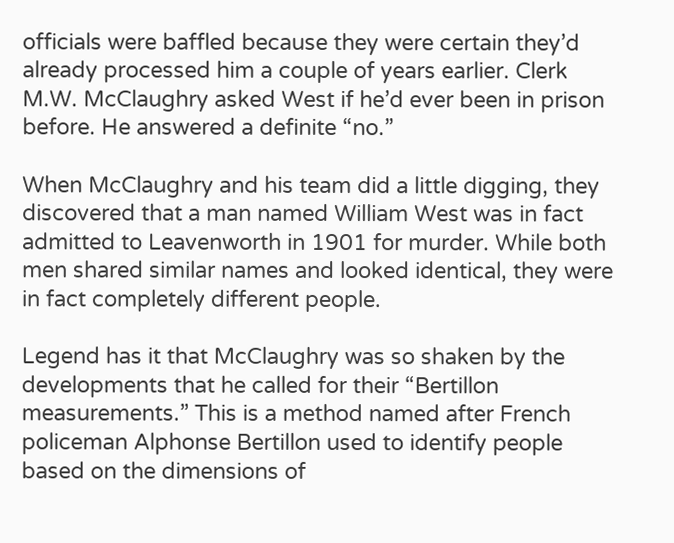officials were baffled because they were certain they’d already processed him a couple of years earlier. Clerk M.W. McClaughry asked West if he’d ever been in prison before. He answered a definite “no.”

When McClaughry and his team did a little digging, they discovered that a man named William West was in fact admitted to Leavenworth in 1901 for murder. While both men shared similar names and looked identical, they were in fact completely different people.

Legend has it that McClaughry was so shaken by the developments that he called for their “Bertillon measurements.” This is a method named after French policeman Alphonse Bertillon used to identify people based on the dimensions of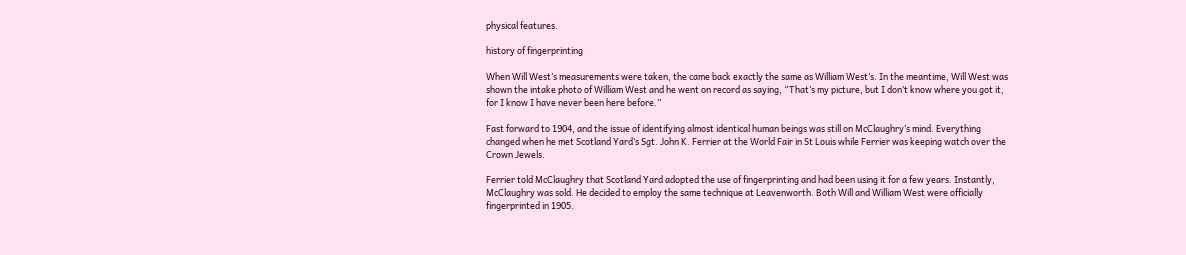physical features.

history of fingerprinting

When Will West’s measurements were taken, the came back exactly the same as William West’s. In the meantime, Will West was shown the intake photo of William West and he went on record as saying, “That’s my picture, but I don’t know where you got it, for I know I have never been here before.”

Fast forward to 1904, and the issue of identifying almost identical human beings was still on McClaughry’s mind. Everything changed when he met Scotland Yard’s Sgt. John K. Ferrier at the World Fair in St Louis while Ferrier was keeping watch over the Crown Jewels.

Ferrier told McClaughry that Scotland Yard adopted the use of fingerprinting and had been using it for a few years. Instantly, McClaughry was sold. He decided to employ the same technique at Leavenworth. Both Will and William West were officially fingerprinted in 1905.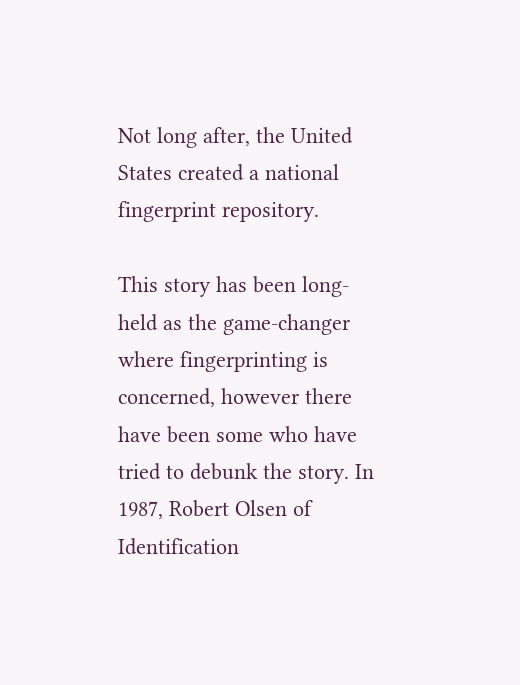Not long after, the United States created a national fingerprint repository.

This story has been long-held as the game-changer where fingerprinting is concerned, however there have been some who have tried to debunk the story. In 1987, Robert Olsen of Identification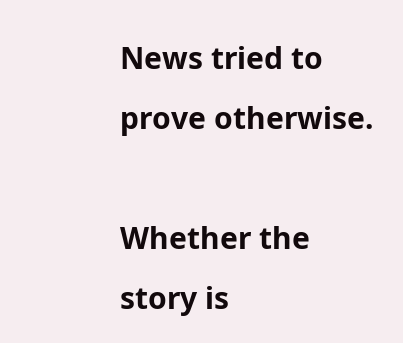News tried to prove otherwise.

Whether the story is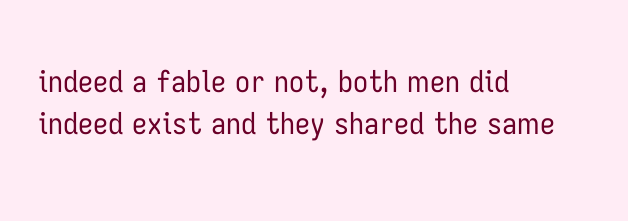indeed a fable or not, both men did indeed exist and they shared the same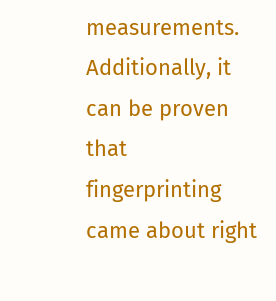measurements. Additionally, it can be proven that fingerprinting came about right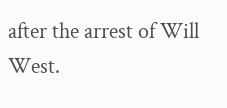after the arrest of Will West.